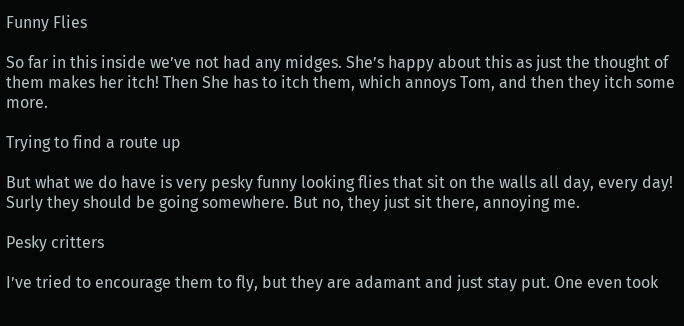Funny Flies

So far in this inside we’ve not had any midges. She’s happy about this as just the thought of them makes her itch! Then She has to itch them, which annoys Tom, and then they itch some more.

Trying to find a route up

But what we do have is very pesky funny looking flies that sit on the walls all day, every day! Surly they should be going somewhere. But no, they just sit there, annoying me.

Pesky critters

I’ve tried to encourage them to fly, but they are adamant and just stay put. One even took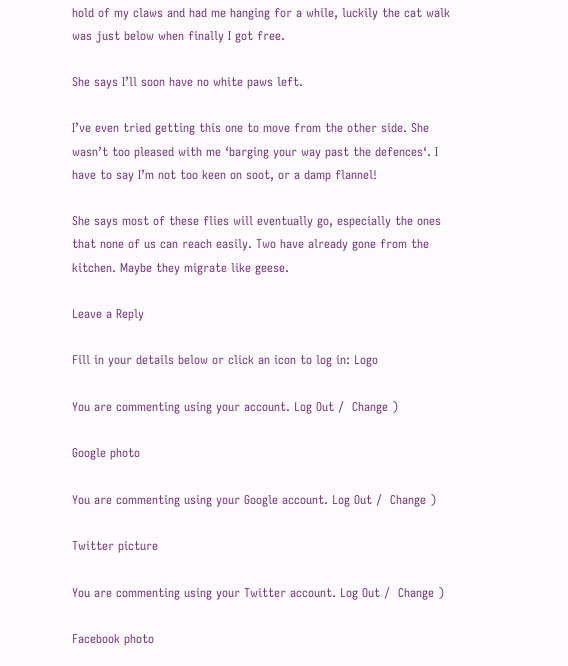hold of my claws and had me hanging for a while, luckily the cat walk was just below when finally I got free.

She says I’ll soon have no white paws left.

I’ve even tried getting this one to move from the other side. She wasn’t too pleased with me ‘barging your way past the defences‘. I have to say I’m not too keen on soot, or a damp flannel!

She says most of these flies will eventually go, especially the ones that none of us can reach easily. Two have already gone from the kitchen. Maybe they migrate like geese.

Leave a Reply

Fill in your details below or click an icon to log in: Logo

You are commenting using your account. Log Out /  Change )

Google photo

You are commenting using your Google account. Log Out /  Change )

Twitter picture

You are commenting using your Twitter account. Log Out /  Change )

Facebook photo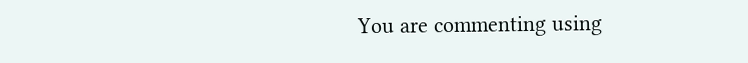You are commenting using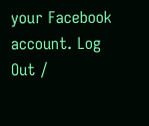your Facebook account. Log Out /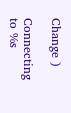Change )

Connecting to %s